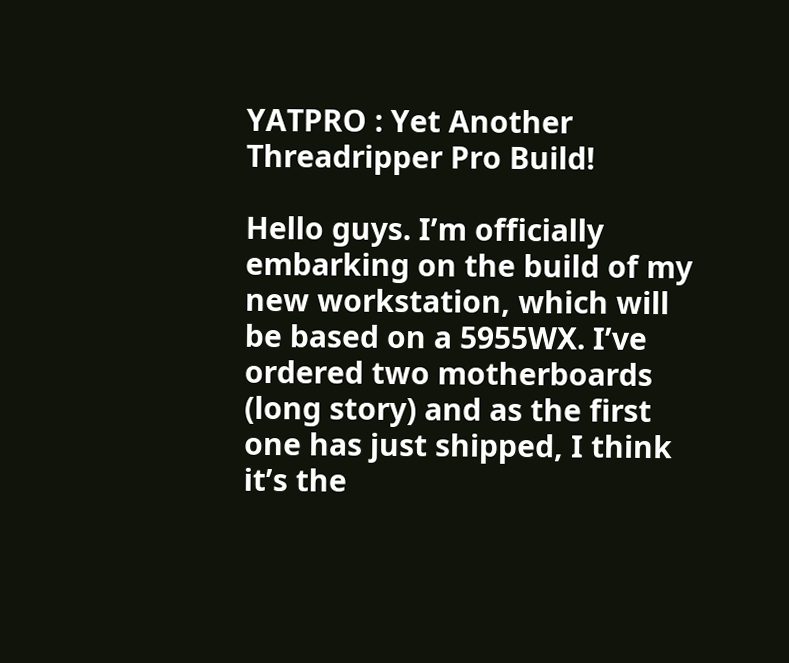YATPRO : Yet Another Threadripper Pro Build!

Hello guys. I’m officially embarking on the build of my new workstation, which will be based on a 5955WX. I’ve ordered two motherboards (long story) and as the first one has just shipped, I think it’s the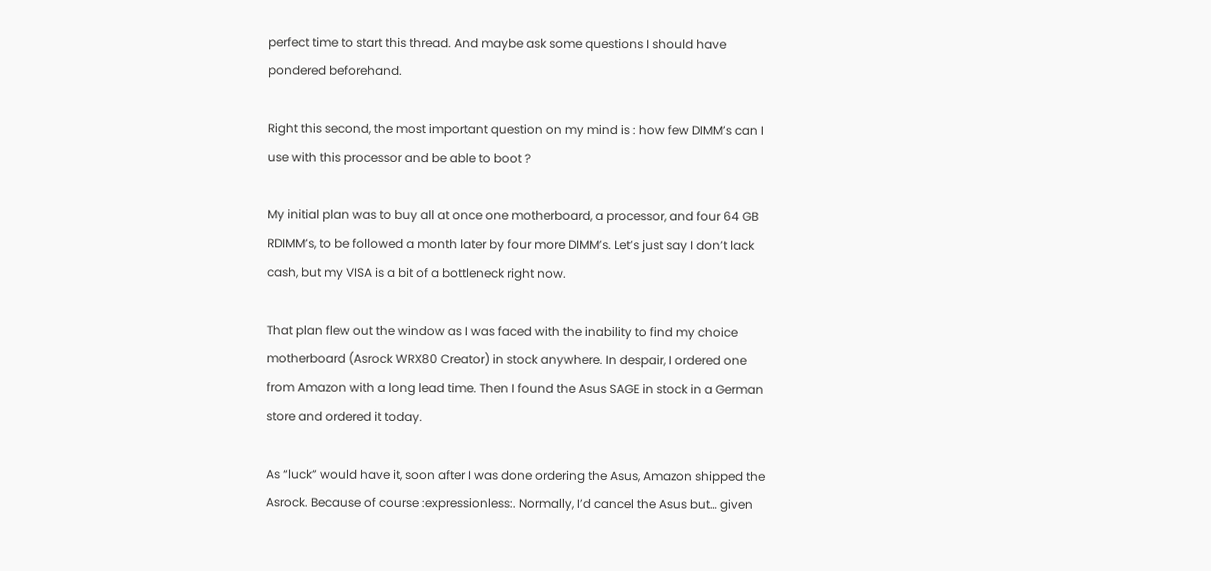perfect time to start this thread. And maybe ask some questions I should have pondered beforehand.

Right this second, the most important question on my mind is : how few DIMM’s can I use with this processor and be able to boot ?

My initial plan was to buy all at once one motherboard, a processor, and four 64 GB RDIMM’s, to be followed a month later by four more DIMM’s. Let’s just say I don’t lack cash, but my VISA is a bit of a bottleneck right now.

That plan flew out the window as I was faced with the inability to find my choice motherboard (Asrock WRX80 Creator) in stock anywhere. In despair, I ordered one from Amazon with a long lead time. Then I found the Asus SAGE in stock in a German store and ordered it today.

As “luck” would have it, soon after I was done ordering the Asus, Amazon shipped the Asrock. Because of course :expressionless:. Normally, I’d cancel the Asus but… given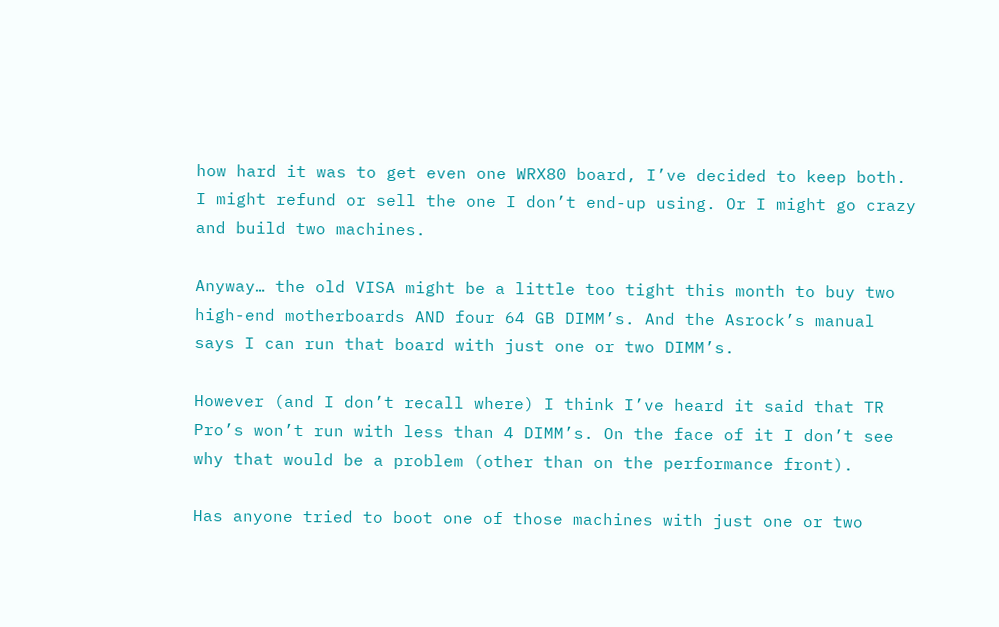how hard it was to get even one WRX80 board, I’ve decided to keep both. I might refund or sell the one I don’t end-up using. Or I might go crazy and build two machines.

Anyway… the old VISA might be a little too tight this month to buy two high-end motherboards AND four 64 GB DIMM’s. And the Asrock’s manual says I can run that board with just one or two DIMM’s.

However (and I don’t recall where) I think I’ve heard it said that TR Pro’s won’t run with less than 4 DIMM’s. On the face of it I don’t see why that would be a problem (other than on the performance front).

Has anyone tried to boot one of those machines with just one or two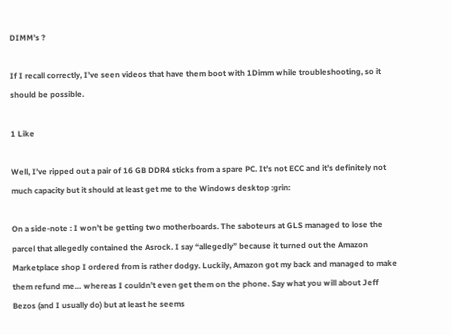DIMM’s ?

If I recall correctly, I’ve seen videos that have them boot with 1Dimm while troubleshooting, so it should be possible.

1 Like

Well, I’ve ripped out a pair of 16 GB DDR4 sticks from a spare PC. It’s not ECC and it’s definitely not much capacity but it should at least get me to the Windows desktop :grin:

On a side-note : I won’t be getting two motherboards. The saboteurs at GLS managed to lose the parcel that allegedly contained the Asrock. I say “allegedly” because it turned out the Amazon Marketplace shop I ordered from is rather dodgy. Luckily, Amazon got my back and managed to make them refund me… whereas I couldn’t even get them on the phone. Say what you will about Jeff Bezos (and I usually do) but at least he seems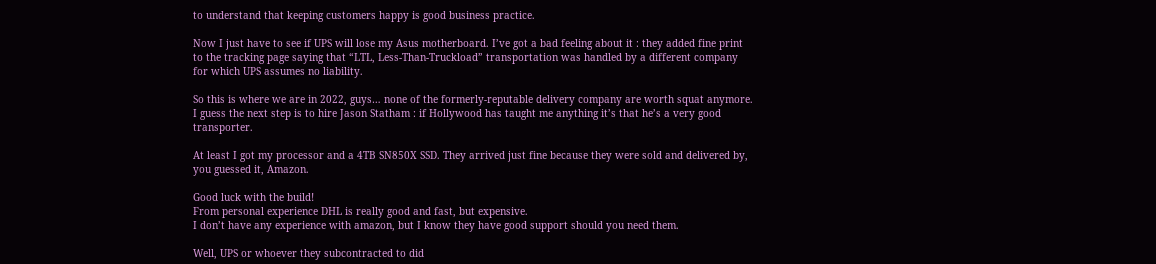to understand that keeping customers happy is good business practice.

Now I just have to see if UPS will lose my Asus motherboard. I’ve got a bad feeling about it : they added fine print to the tracking page saying that “LTL, Less-Than-Truckload” transportation was handled by a different company for which UPS assumes no liability.

So this is where we are in 2022, guys… none of the formerly-reputable delivery company are worth squat anymore. I guess the next step is to hire Jason Statham : if Hollywood has taught me anything it’s that he’s a very good transporter.

At least I got my processor and a 4TB SN850X SSD. They arrived just fine because they were sold and delivered by, you guessed it, Amazon.

Good luck with the build!
From personal experience DHL is really good and fast, but expensive.
I don’t have any experience with amazon, but I know they have good support should you need them.

Well, UPS or whoever they subcontracted to did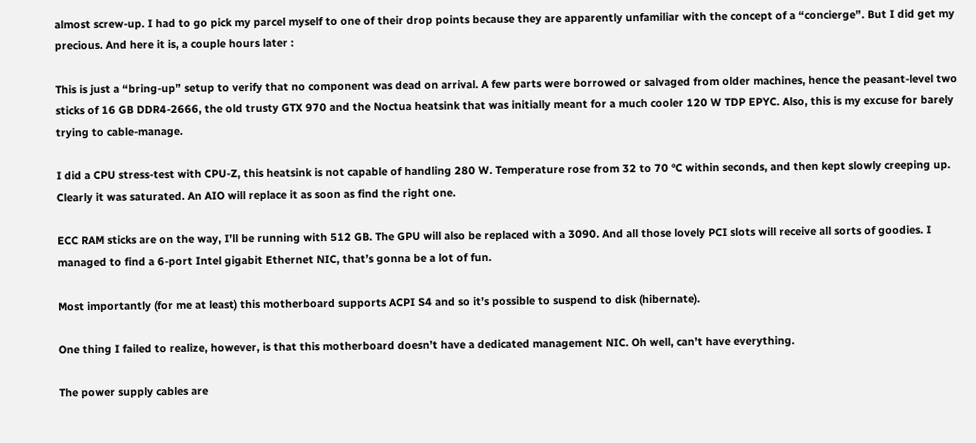almost screw-up. I had to go pick my parcel myself to one of their drop points because they are apparently unfamiliar with the concept of a “concierge”. But I did get my precious. And here it is, a couple hours later :

This is just a “bring-up” setup to verify that no component was dead on arrival. A few parts were borrowed or salvaged from older machines, hence the peasant-level two sticks of 16 GB DDR4-2666, the old trusty GTX 970 and the Noctua heatsink that was initially meant for a much cooler 120 W TDP EPYC. Also, this is my excuse for barely trying to cable-manage.

I did a CPU stress-test with CPU-Z, this heatsink is not capable of handling 280 W. Temperature rose from 32 to 70 °C within seconds, and then kept slowly creeping up. Clearly it was saturated. An AIO will replace it as soon as find the right one.

ECC RAM sticks are on the way, I’ll be running with 512 GB. The GPU will also be replaced with a 3090. And all those lovely PCI slots will receive all sorts of goodies. I managed to find a 6-port Intel gigabit Ethernet NIC, that’s gonna be a lot of fun.

Most importantly (for me at least) this motherboard supports ACPI S4 and so it’s possible to suspend to disk (hibernate).

One thing I failed to realize, however, is that this motherboard doesn’t have a dedicated management NIC. Oh well, can’t have everything.

The power supply cables are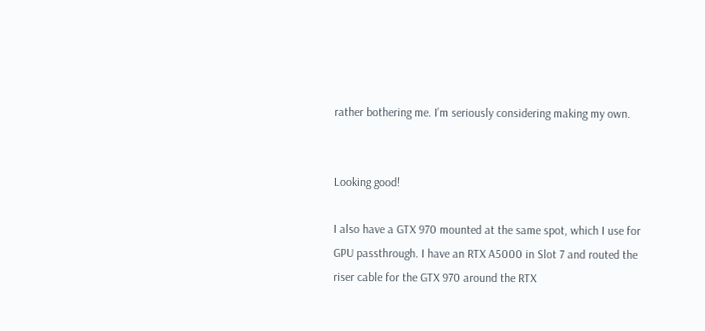rather bothering me. I’m seriously considering making my own.


Looking good!

I also have a GTX 970 mounted at the same spot, which I use for GPU passthrough. I have an RTX A5000 in Slot 7 and routed the riser cable for the GTX 970 around the RTX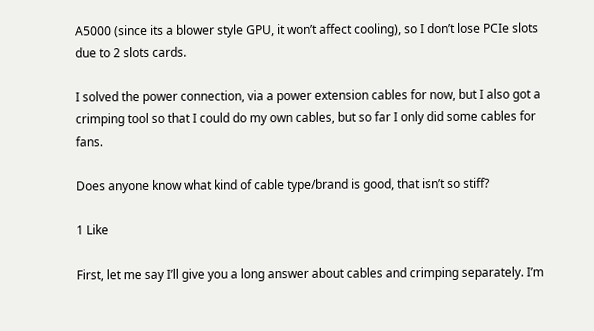A5000 (since its a blower style GPU, it won’t affect cooling), so I don’t lose PCIe slots due to 2 slots cards.

I solved the power connection, via a power extension cables for now, but I also got a crimping tool so that I could do my own cables, but so far I only did some cables for fans.

Does anyone know what kind of cable type/brand is good, that isn’t so stiff?

1 Like

First, let me say I’ll give you a long answer about cables and crimping separately. I’m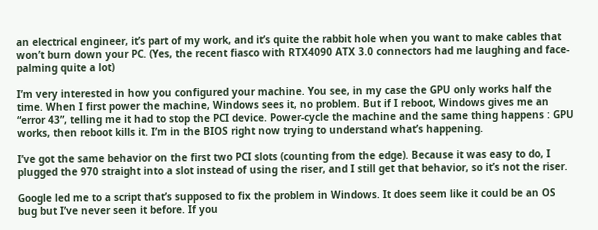an electrical engineer, it’s part of my work, and it’s quite the rabbit hole when you want to make cables that won’t burn down your PC. (Yes, the recent fiasco with RTX4090 ATX 3.0 connectors had me laughing and face-palming quite a lot)

I’m very interested in how you configured your machine. You see, in my case the GPU only works half the time. When I first power the machine, Windows sees it, no problem. But if I reboot, Windows gives me an “error 43”, telling me it had to stop the PCI device. Power-cycle the machine and the same thing happens : GPU works, then reboot kills it. I’m in the BIOS right now trying to understand what’s happening.

I’ve got the same behavior on the first two PCI slots (counting from the edge). Because it was easy to do, I plugged the 970 straight into a slot instead of using the riser, and I still get that behavior, so it’s not the riser.

Google led me to a script that’s supposed to fix the problem in Windows. It does seem like it could be an OS bug but I’ve never seen it before. If you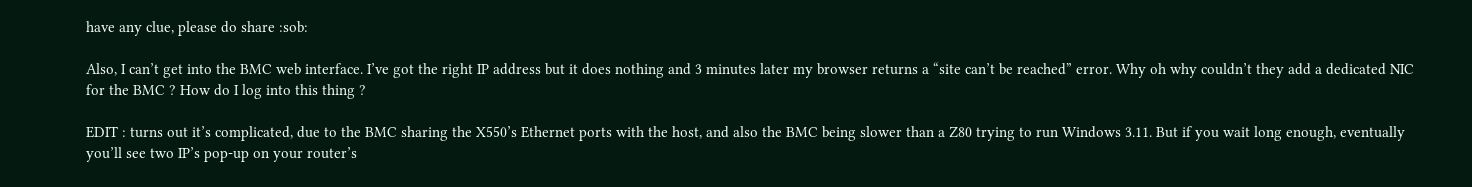have any clue, please do share :sob:

Also, I can’t get into the BMC web interface. I’ve got the right IP address but it does nothing and 3 minutes later my browser returns a “site can’t be reached” error. Why oh why couldn’t they add a dedicated NIC for the BMC ? How do I log into this thing ?

EDIT : turns out it’s complicated, due to the BMC sharing the X550’s Ethernet ports with the host, and also the BMC being slower than a Z80 trying to run Windows 3.11. But if you wait long enough, eventually you’ll see two IP’s pop-up on your router’s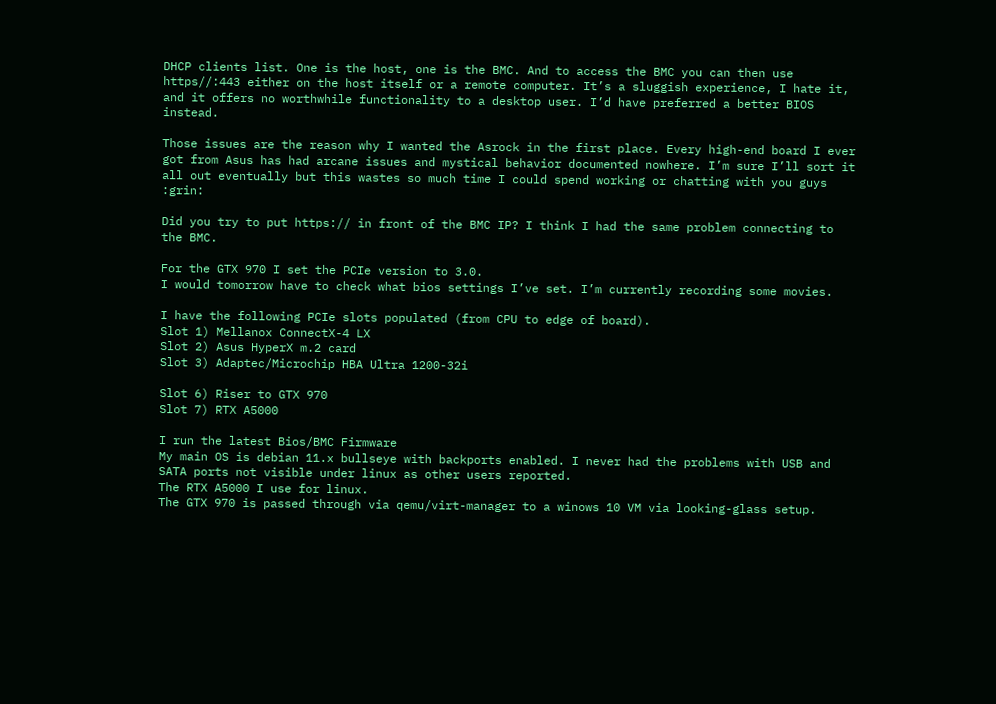DHCP clients list. One is the host, one is the BMC. And to access the BMC you can then use https//:443 either on the host itself or a remote computer. It’s a sluggish experience, I hate it, and it offers no worthwhile functionality to a desktop user. I’d have preferred a better BIOS instead.

Those issues are the reason why I wanted the Asrock in the first place. Every high-end board I ever got from Asus has had arcane issues and mystical behavior documented nowhere. I’m sure I’ll sort it all out eventually but this wastes so much time I could spend working or chatting with you guys :grin:

Did you try to put https:// in front of the BMC IP? I think I had the same problem connecting to the BMC.

For the GTX 970 I set the PCIe version to 3.0.
I would tomorrow have to check what bios settings I’ve set. I’m currently recording some movies.

I have the following PCIe slots populated (from CPU to edge of board).
Slot 1) Mellanox ConnectX-4 LX
Slot 2) Asus HyperX m.2 card
Slot 3) Adaptec/Microchip HBA Ultra 1200-32i

Slot 6) Riser to GTX 970
Slot 7) RTX A5000

I run the latest Bios/BMC Firmware
My main OS is debian 11.x bullseye with backports enabled. I never had the problems with USB and SATA ports not visible under linux as other users reported.
The RTX A5000 I use for linux.
The GTX 970 is passed through via qemu/virt-manager to a winows 10 VM via looking-glass setup.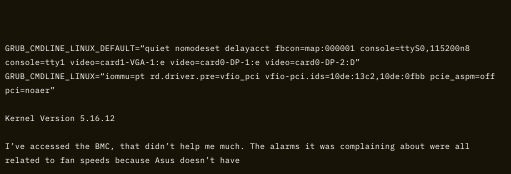GRUB_CMDLINE_LINUX_DEFAULT=“quiet nomodeset delayacct fbcon=map:000001 console=ttyS0,115200n8 console=tty1 video=card1-VGA-1:e video=card0-DP-1:e video=card0-DP-2:D”
GRUB_CMDLINE_LINUX=“iommu=pt rd.driver.pre=vfio_pci vfio-pci.ids=10de:13c2,10de:0fbb pcie_aspm=off pci=noaer”

Kernel Version 5.16.12

I’ve accessed the BMC, that didn’t help me much. The alarms it was complaining about were all related to fan speeds because Asus doesn’t have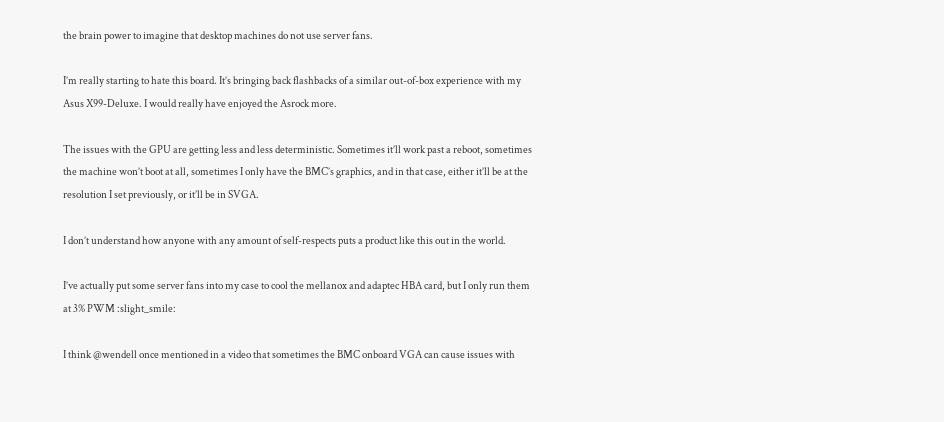the brain power to imagine that desktop machines do not use server fans.

I’m really starting to hate this board. It’s bringing back flashbacks of a similar out-of-box experience with my Asus X99-Deluxe. I would really have enjoyed the Asrock more.

The issues with the GPU are getting less and less deterministic. Sometimes it’ll work past a reboot, sometimes the machine won’t boot at all, sometimes I only have the BMC’s graphics, and in that case, either it’ll be at the resolution I set previously, or it’ll be in SVGA.

I don’t understand how anyone with any amount of self-respects puts a product like this out in the world.

I’ve actually put some server fans into my case to cool the mellanox and adaptec HBA card, but I only run them at 3% PWM :slight_smile:

I think @wendell once mentioned in a video that sometimes the BMC onboard VGA can cause issues with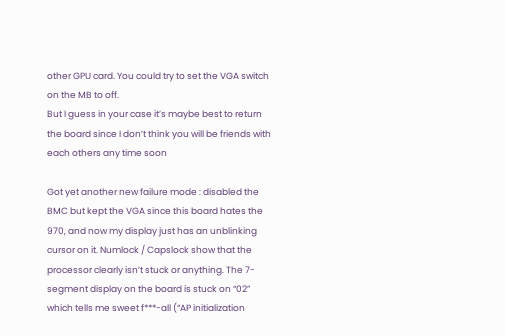other GPU card. You could try to set the VGA switch on the MB to off.
But I guess in your case it’s maybe best to return the board since I don’t think you will be friends with each others any time soon

Got yet another new failure mode : disabled the BMC but kept the VGA since this board hates the 970, and now my display just has an unblinking cursor on it. Numlock / Capslock show that the processor clearly isn’t stuck or anything. The 7-segment display on the board is stuck on “02” which tells me sweet f***-all (“AP initialization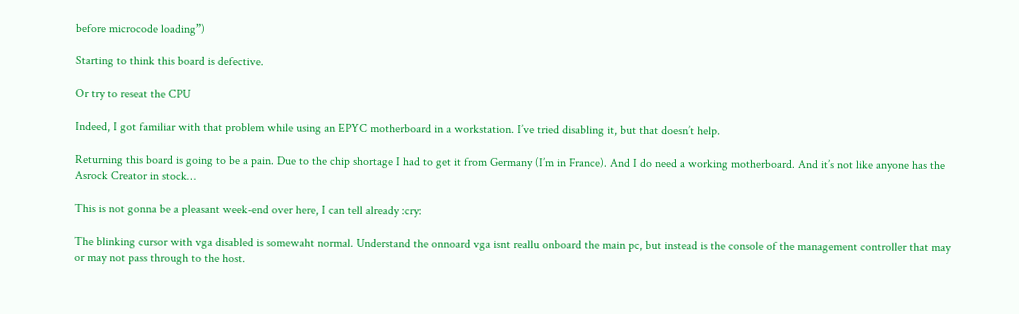before microcode loading”)

Starting to think this board is defective.

Or try to reseat the CPU

Indeed, I got familiar with that problem while using an EPYC motherboard in a workstation. I’ve tried disabling it, but that doesn’t help.

Returning this board is going to be a pain. Due to the chip shortage I had to get it from Germany (I’m in France). And I do need a working motherboard. And it’s not like anyone has the Asrock Creator in stock…

This is not gonna be a pleasant week-end over here, I can tell already :cry:

The blinking cursor with vga disabled is somewaht normal. Understand the onnoard vga isnt reallu onboard the main pc, but instead is the console of the management controller that may or may not pass through to the host.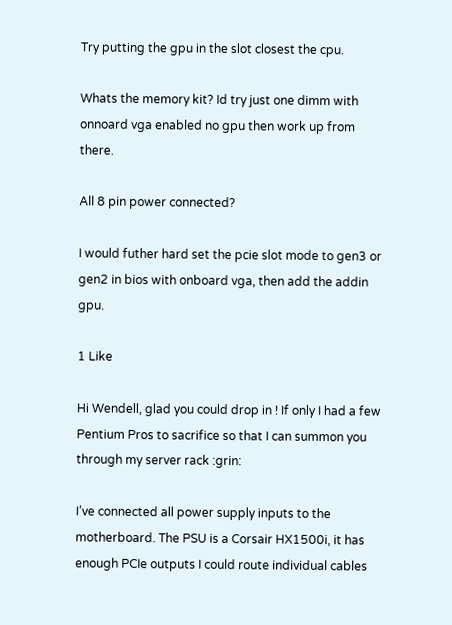Try putting the gpu in the slot closest the cpu.

Whats the memory kit? Id try just one dimm with onnoard vga enabled no gpu then work up from there.

All 8 pin power connected?

I would futher hard set the pcie slot mode to gen3 or gen2 in bios with onboard vga, then add the addin gpu.

1 Like

Hi Wendell, glad you could drop in ! If only I had a few Pentium Pros to sacrifice so that I can summon you through my server rack :grin:

I’ve connected all power supply inputs to the motherboard. The PSU is a Corsair HX1500i, it has enough PCIe outputs I could route individual cables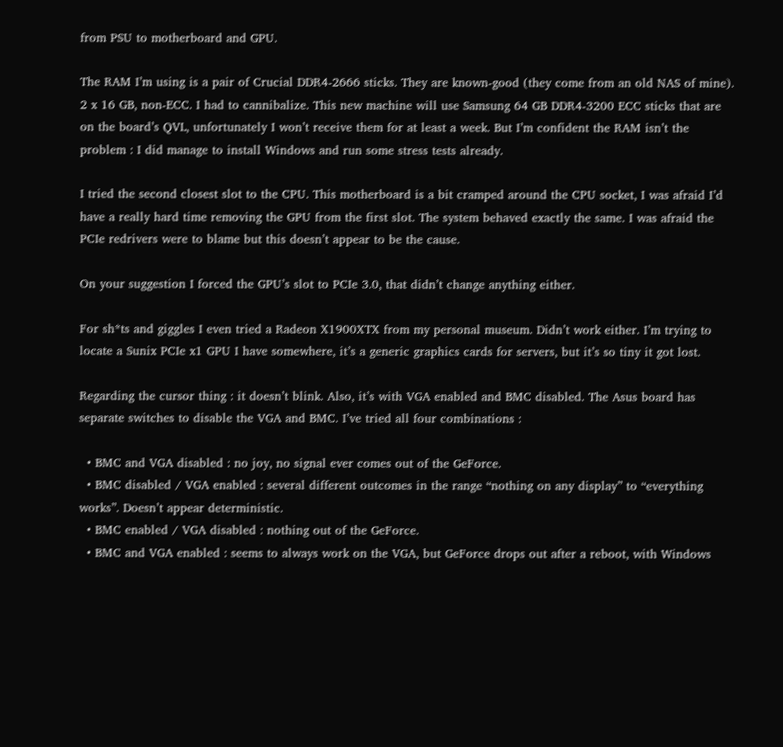from PSU to motherboard and GPU.

The RAM I’m using is a pair of Crucial DDR4-2666 sticks. They are known-good (they come from an old NAS of mine). 2 x 16 GB, non-ECC. I had to cannibalize. This new machine will use Samsung 64 GB DDR4-3200 ECC sticks that are on the board’s QVL, unfortunately I won’t receive them for at least a week. But I’m confident the RAM isn’t the problem : I did manage to install Windows and run some stress tests already.

I tried the second closest slot to the CPU. This motherboard is a bit cramped around the CPU socket, I was afraid I’d have a really hard time removing the GPU from the first slot. The system behaved exactly the same. I was afraid the PCIe redrivers were to blame but this doesn’t appear to be the cause.

On your suggestion I forced the GPU’s slot to PCIe 3.0, that didn’t change anything either.

For sh*ts and giggles I even tried a Radeon X1900XTX from my personal museum. Didn’t work either. I’m trying to locate a Sunix PCIe x1 GPU I have somewhere, it’s a generic graphics cards for servers, but it’s so tiny it got lost.

Regarding the cursor thing : it doesn’t blink. Also, it’s with VGA enabled and BMC disabled. The Asus board has separate switches to disable the VGA and BMC. I’ve tried all four combinations :

  • BMC and VGA disabled : no joy, no signal ever comes out of the GeForce.
  • BMC disabled / VGA enabled : several different outcomes in the range “nothing on any display” to “everything works”. Doesn’t appear deterministic.
  • BMC enabled / VGA disabled : nothing out of the GeForce.
  • BMC and VGA enabled : seems to always work on the VGA, but GeForce drops out after a reboot, with Windows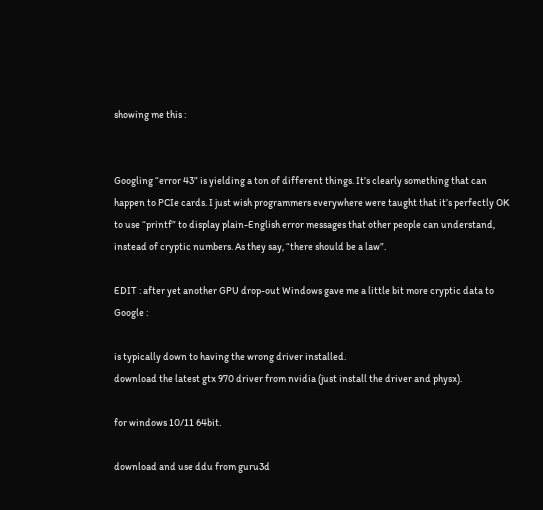showing me this :


Googling “error 43” is yielding a ton of different things. It’s clearly something that can happen to PCIe cards. I just wish programmers everywhere were taught that it’s perfectly OK to use “printf” to display plain-English error messages that other people can understand, instead of cryptic numbers. As they say, “there should be a law”.

EDIT : after yet another GPU drop-out Windows gave me a little bit more cryptic data to Google :

is typically down to having the wrong driver installed.
download the latest gtx 970 driver from nvidia (just install the driver and physx).

for windows 10/11 64bit.

download and use ddu from guru3d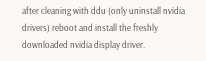after cleaning with ddu (only uninstall nvidia drivers) reboot and install the freshly downloaded nvidia display driver.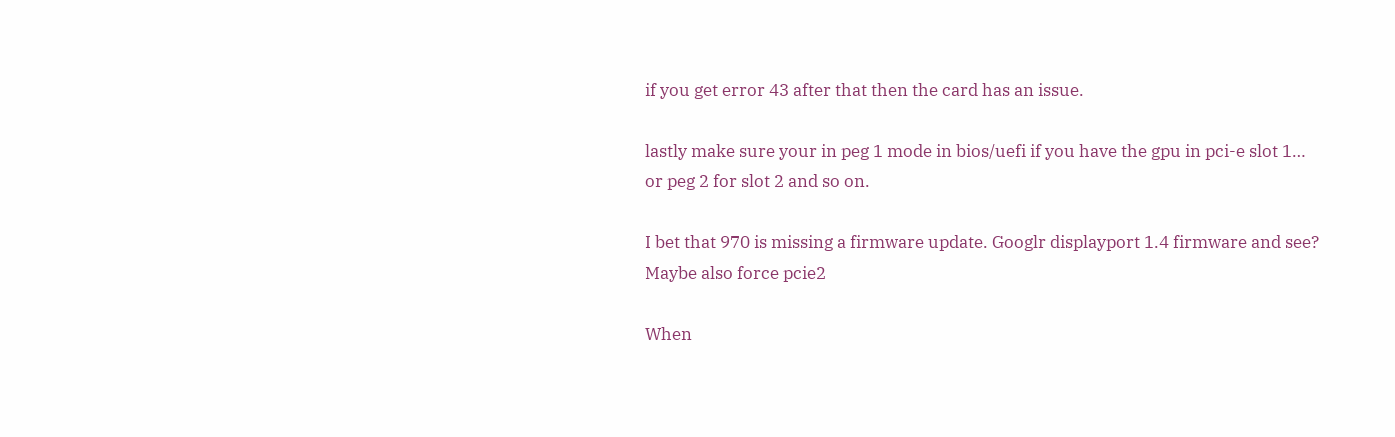if you get error 43 after that then the card has an issue.

lastly make sure your in peg 1 mode in bios/uefi if you have the gpu in pci-e slot 1…
or peg 2 for slot 2 and so on.

I bet that 970 is missing a firmware update. Googlr displayport 1.4 firmware and see?
Maybe also force pcie2

When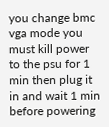you change bmc vga mode you must kill power to the psu for 1 min then plug it in and wait 1 min before powering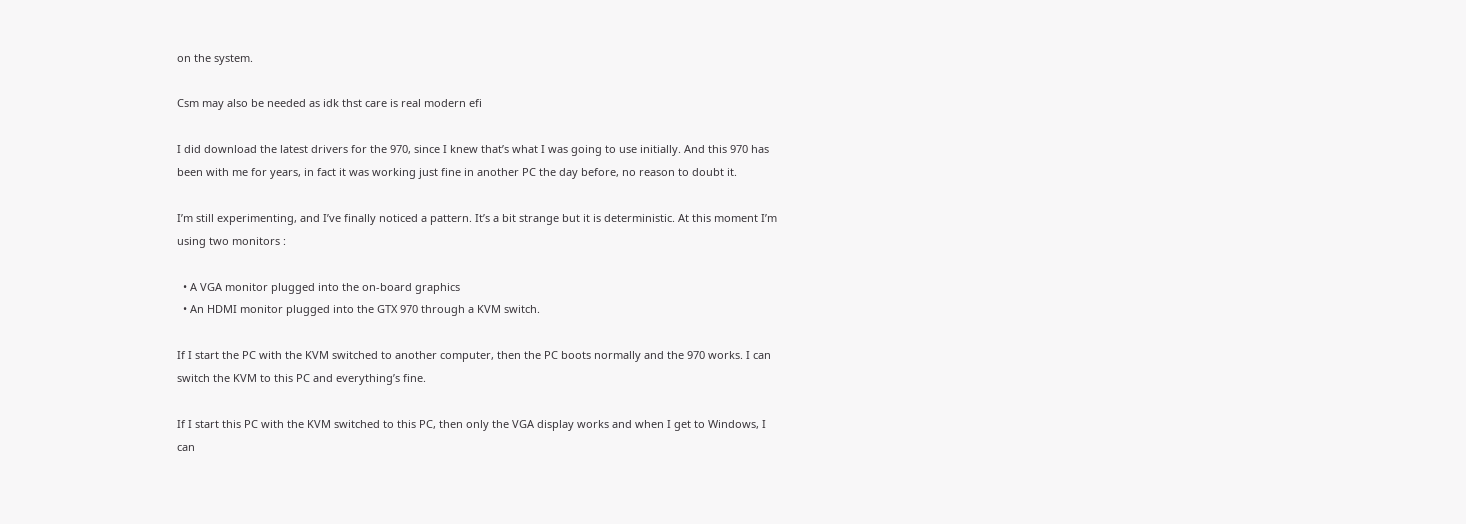on the system.

Csm may also be needed as idk thst care is real modern efi

I did download the latest drivers for the 970, since I knew that’s what I was going to use initially. And this 970 has been with me for years, in fact it was working just fine in another PC the day before, no reason to doubt it.

I’m still experimenting, and I’ve finally noticed a pattern. It’s a bit strange but it is deterministic. At this moment I’m using two monitors :

  • A VGA monitor plugged into the on-board graphics
  • An HDMI monitor plugged into the GTX 970 through a KVM switch.

If I start the PC with the KVM switched to another computer, then the PC boots normally and the 970 works. I can switch the KVM to this PC and everything’s fine.

If I start this PC with the KVM switched to this PC, then only the VGA display works and when I get to Windows, I can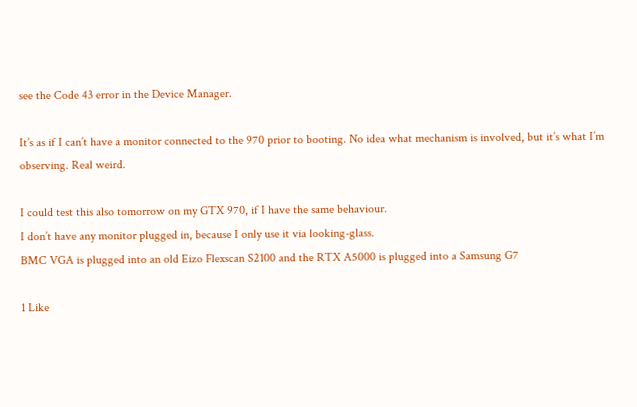see the Code 43 error in the Device Manager.

It’s as if I can’t have a monitor connected to the 970 prior to booting. No idea what mechanism is involved, but it’s what I’m observing. Real weird.

I could test this also tomorrow on my GTX 970, if I have the same behaviour.
I don’t have any monitor plugged in, because I only use it via looking-glass.
BMC VGA is plugged into an old Eizo Flexscan S2100 and the RTX A5000 is plugged into a Samsung G7

1 Like